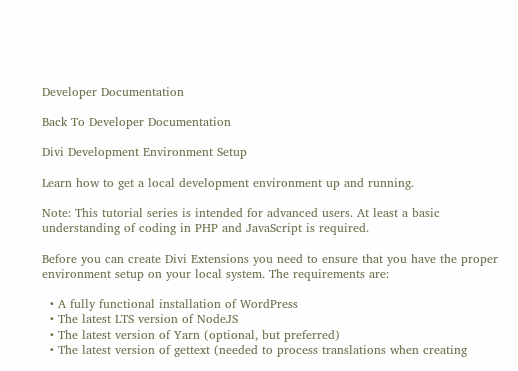Developer Documentation

Back To Developer Documentation

Divi Development Environment Setup

Learn how to get a local development environment up and running.

Note: This tutorial series is intended for advanced users. At least a basic understanding of coding in PHP and JavaScript is required.

Before you can create Divi Extensions you need to ensure that you have the proper environment setup on your local system. The requirements are:

  • A fully functional installation of WordPress
  • The latest LTS version of NodeJS
  • The latest version of Yarn (optional, but preferred)
  • The latest version of gettext (needed to process translations when creating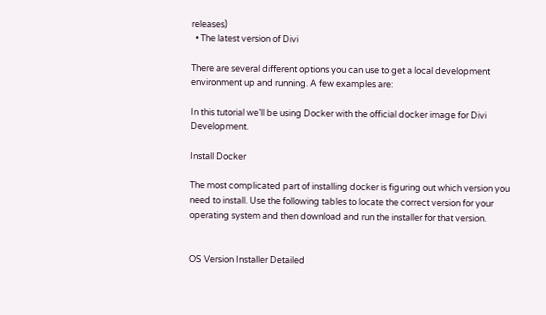releases)
  • The latest version of Divi

There are several different options you can use to get a local development environment up and running. A few examples are:

In this tutorial we’ll be using Docker with the official docker image for Divi Development.

Install Docker

The most complicated part of installing docker is figuring out which version you need to install. Use the following tables to locate the correct version for your operating system and then download and run the installer for that version.


OS Version Installer Detailed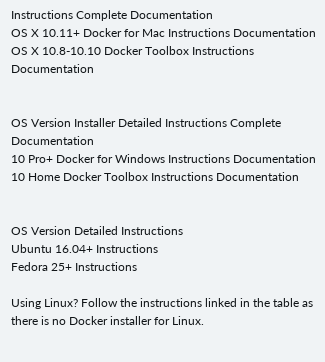Instructions Complete Documentation
OS X 10.11+ Docker for Mac Instructions Documentation
OS X 10.8-10.10 Docker Toolbox Instructions Documentation


OS Version Installer Detailed Instructions Complete Documentation
10 Pro+ Docker for Windows Instructions Documentation
10 Home Docker Toolbox Instructions Documentation


OS Version Detailed Instructions
Ubuntu 16.04+ Instructions
Fedora 25+ Instructions

Using Linux? Follow the instructions linked in the table as there is no Docker installer for Linux.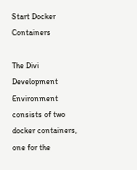Start Docker Containers

The Divi Development Environment consists of two docker containers, one for the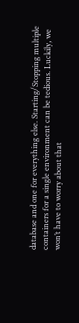database and one for everything else. Starting/Stopping multiple containers for a single environment can be tedious. Luckily, we won’t have to worry about that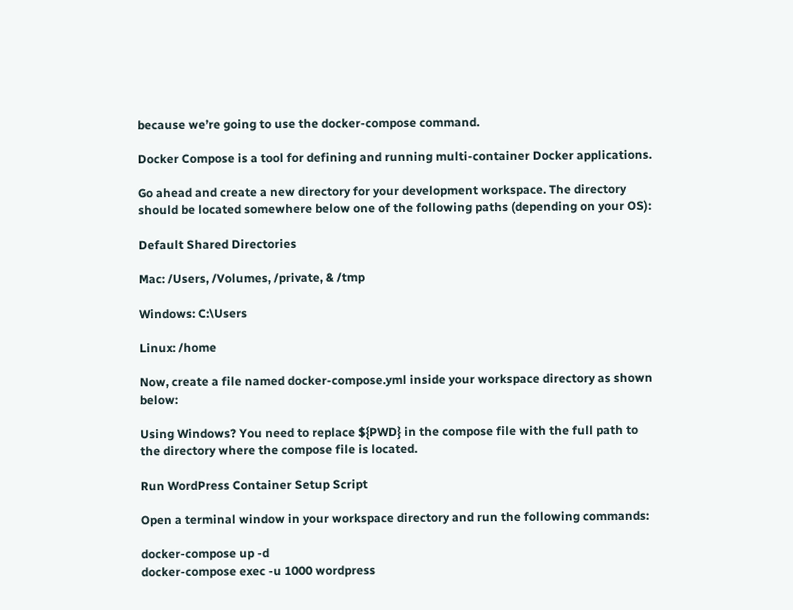because we’re going to use the docker-compose command.

Docker Compose is a tool for defining and running multi-container Docker applications.

Go ahead and create a new directory for your development workspace. The directory should be located somewhere below one of the following paths (depending on your OS):

Default Shared Directories

Mac: /Users, /Volumes, /private, & /tmp

Windows: C:\Users

Linux: /home

Now, create a file named docker-compose.yml inside your workspace directory as shown below:

Using Windows? You need to replace ${PWD} in the compose file with the full path to the directory where the compose file is located.

Run WordPress Container Setup Script

Open a terminal window in your workspace directory and run the following commands:

docker-compose up -d
docker-compose exec -u 1000 wordpress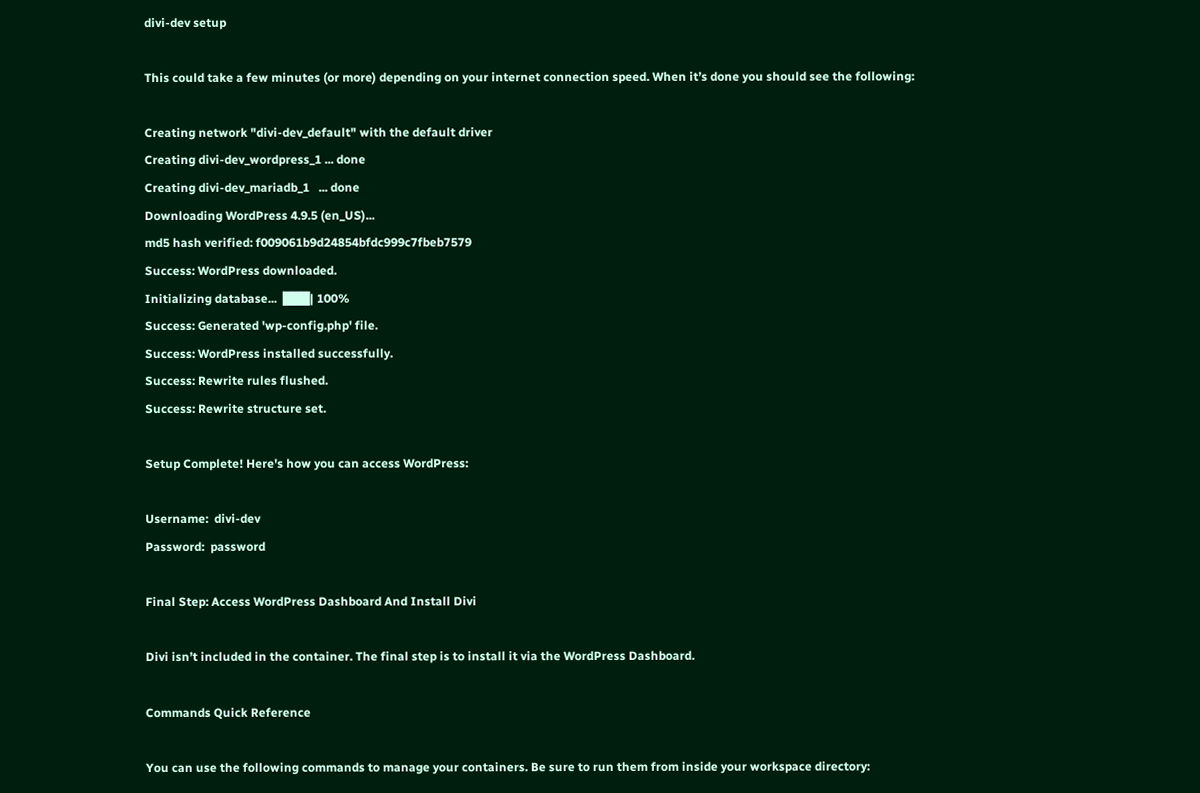divi-dev setup

This could take a few minutes (or more) depending on your internet connection speed. When it’s done you should see the following:

Creating network "divi-dev_default" with the default driver
Creating divi-dev_wordpress_1 ... done
Creating divi-dev_mariadb_1   ... done
Downloading WordPress 4.9.5 (en_US)...
md5 hash verified: f009061b9d24854bfdc999c7fbeb7579
Success: WordPress downloaded.
Initializing database...  ███| 100%
Success: Generated 'wp-config.php' file.
Success: WordPress installed successfully.
Success: Rewrite rules flushed.
Success: Rewrite structure set.

Setup Complete! Here's how you can access WordPress:

Username:  divi-dev
Password:  password

Final Step: Access WordPress Dashboard And Install Divi

Divi isn’t included in the container. The final step is to install it via the WordPress Dashboard.

Commands Quick Reference

You can use the following commands to manage your containers. Be sure to run them from inside your workspace directory: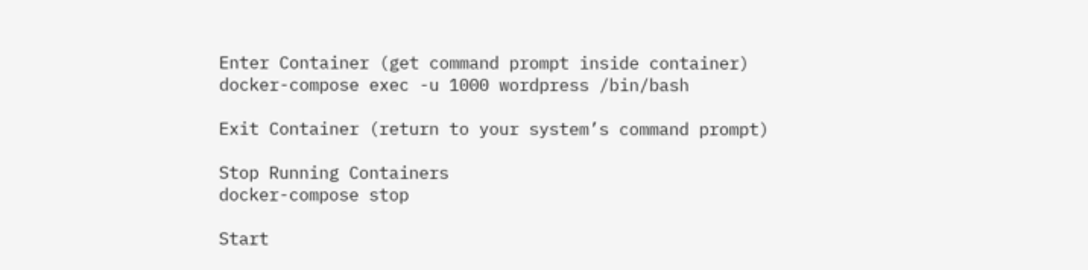Enter Container (get command prompt inside container)
docker-compose exec -u 1000 wordpress /bin/bash

Exit Container (return to your system’s command prompt)

Stop Running Containers
docker-compose stop

Start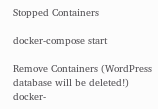Stopped Containers

docker-compose start

Remove Containers (WordPress database will be deleted!)
docker-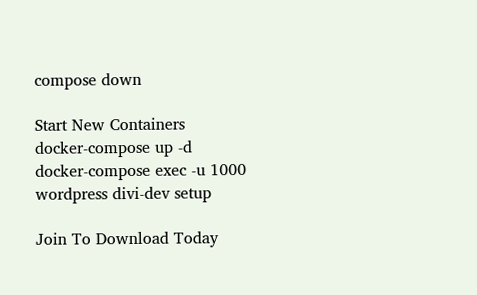compose down

Start New Containers
docker-compose up -d
docker-compose exec -u 1000 wordpress divi-dev setup

Join To Download Today